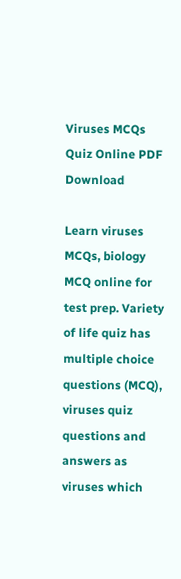Viruses MCQs Quiz Online PDF Download

Learn viruses MCQs, biology MCQ online for test prep. Variety of life quiz has multiple choice questions (MCQ), viruses quiz questions and answers as viruses which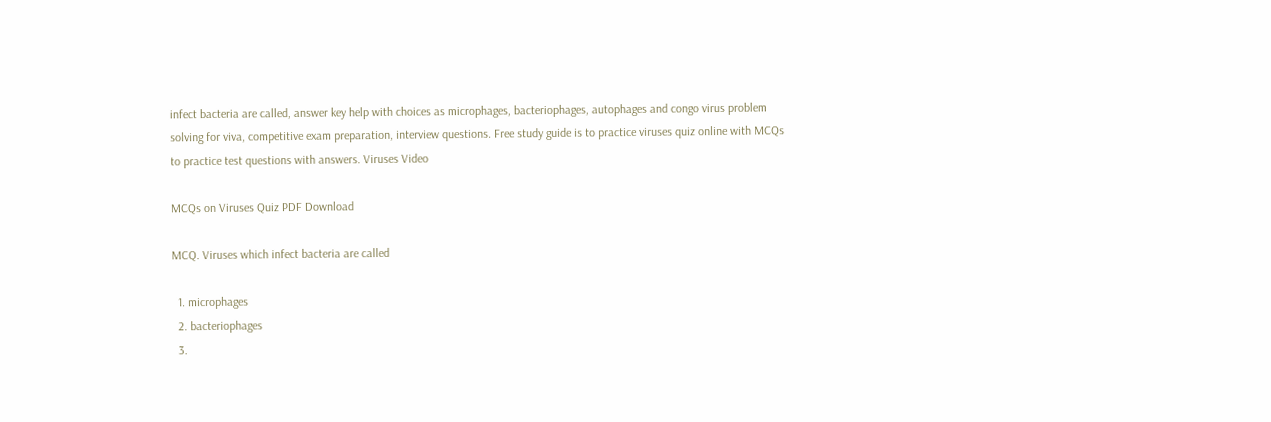infect bacteria are called, answer key help with choices as microphages, bacteriophages, autophages and congo virus problem solving for viva, competitive exam preparation, interview questions. Free study guide is to practice viruses quiz online with MCQs to practice test questions with answers. Viruses Video

MCQs on Viruses Quiz PDF Download

MCQ. Viruses which infect bacteria are called

  1. microphages
  2. bacteriophages
  3.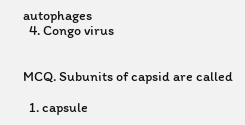autophages
  4. Congo virus


MCQ. Subunits of capsid are called

  1. capsule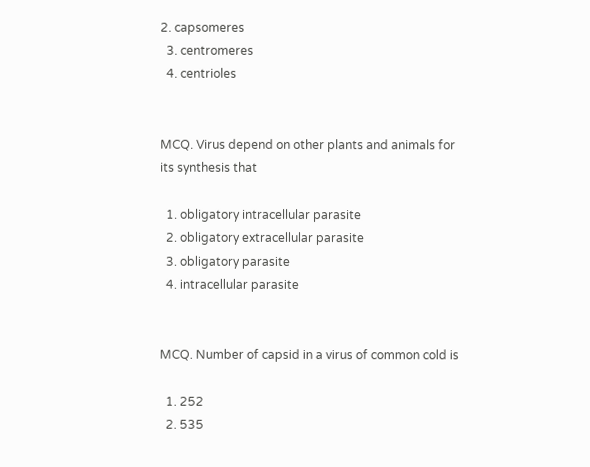2. capsomeres
  3. centromeres
  4. centrioles


MCQ. Virus depend on other plants and animals for its synthesis that

  1. obligatory intracellular parasite
  2. obligatory extracellular parasite
  3. obligatory parasite
  4. intracellular parasite


MCQ. Number of capsid in a virus of common cold is

  1. 252
  2. 535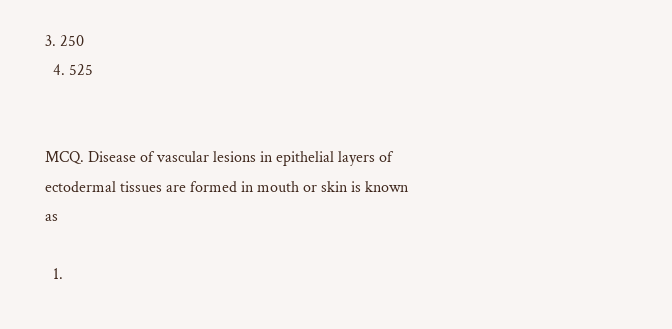3. 250
  4. 525


MCQ. Disease of vascular lesions in epithelial layers of ectodermal tissues are formed in mouth or skin is known as

  1.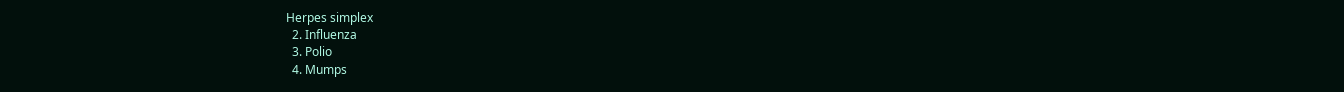Herpes simplex
  2. Influenza
  3. Polio
  4. Mumps